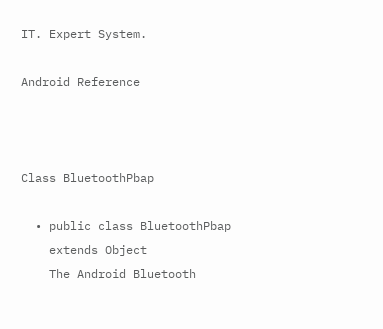IT. Expert System.

Android Reference



Class BluetoothPbap

  • public class BluetoothPbap
    extends Object
    The Android Bluetooth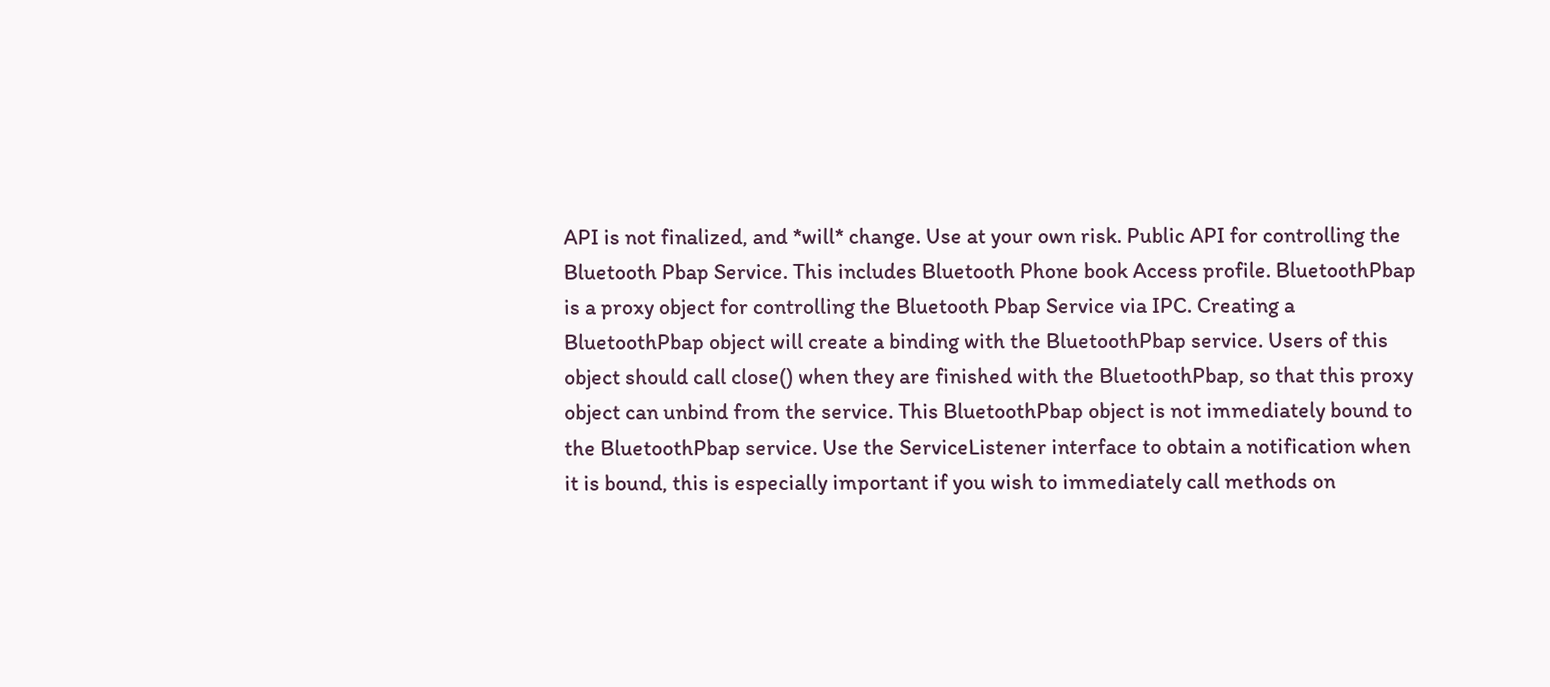API is not finalized, and *will* change. Use at your own risk. Public API for controlling the Bluetooth Pbap Service. This includes Bluetooth Phone book Access profile. BluetoothPbap is a proxy object for controlling the Bluetooth Pbap Service via IPC. Creating a BluetoothPbap object will create a binding with the BluetoothPbap service. Users of this object should call close() when they are finished with the BluetoothPbap, so that this proxy object can unbind from the service. This BluetoothPbap object is not immediately bound to the BluetoothPbap service. Use the ServiceListener interface to obtain a notification when it is bound, this is especially important if you wish to immediately call methods on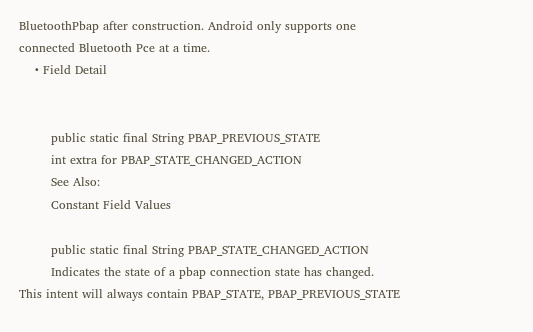BluetoothPbap after construction. Android only supports one connected Bluetooth Pce at a time.
    • Field Detail


        public static final String PBAP_PREVIOUS_STATE
        int extra for PBAP_STATE_CHANGED_ACTION
        See Also:
        Constant Field Values

        public static final String PBAP_STATE_CHANGED_ACTION
        Indicates the state of a pbap connection state has changed. This intent will always contain PBAP_STATE, PBAP_PREVIOUS_STATE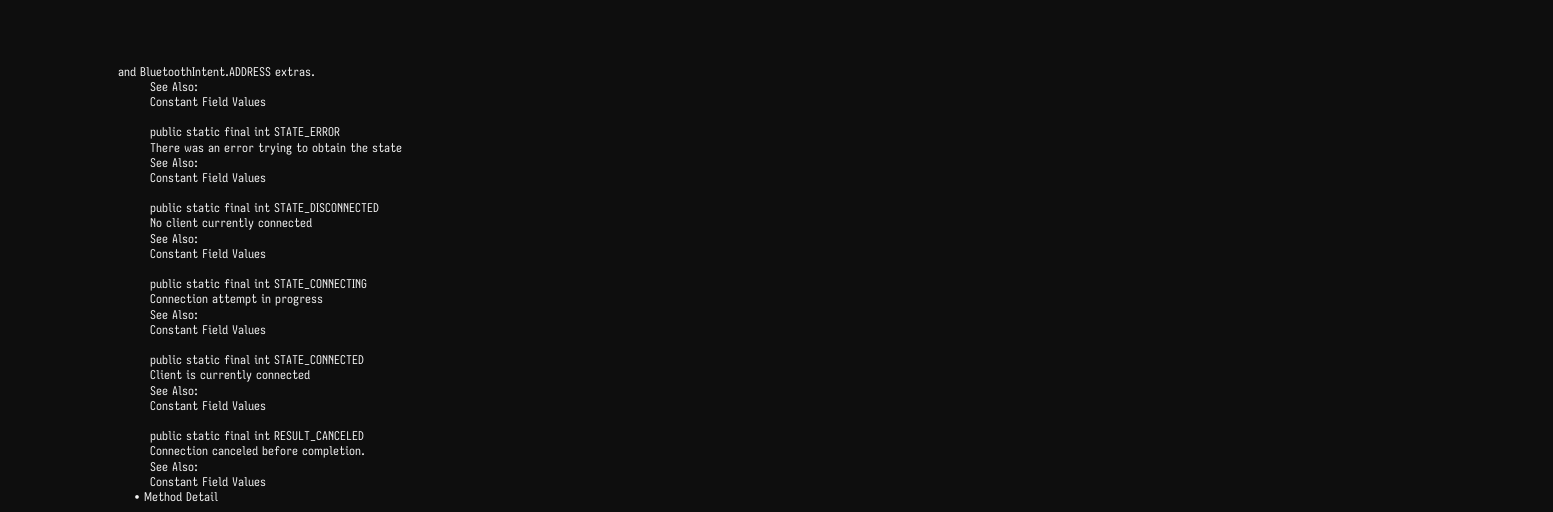and BluetoothIntent.ADDRESS extras.
        See Also:
        Constant Field Values

        public static final int STATE_ERROR
        There was an error trying to obtain the state
        See Also:
        Constant Field Values

        public static final int STATE_DISCONNECTED
        No client currently connected
        See Also:
        Constant Field Values

        public static final int STATE_CONNECTING
        Connection attempt in progress
        See Also:
        Constant Field Values

        public static final int STATE_CONNECTED
        Client is currently connected
        See Also:
        Constant Field Values

        public static final int RESULT_CANCELED
        Connection canceled before completion.
        See Also:
        Constant Field Values
    • Method Detail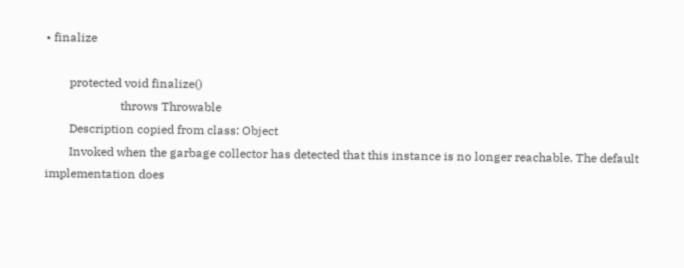• finalize

        protected void finalize()
                         throws Throwable
        Description copied from class: Object
        Invoked when the garbage collector has detected that this instance is no longer reachable. The default implementation does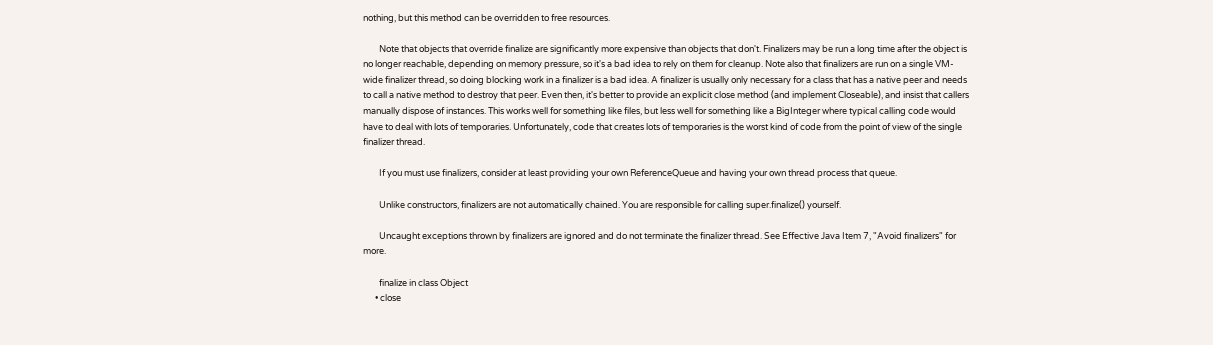nothing, but this method can be overridden to free resources.

        Note that objects that override finalize are significantly more expensive than objects that don't. Finalizers may be run a long time after the object is no longer reachable, depending on memory pressure, so it's a bad idea to rely on them for cleanup. Note also that finalizers are run on a single VM-wide finalizer thread, so doing blocking work in a finalizer is a bad idea. A finalizer is usually only necessary for a class that has a native peer and needs to call a native method to destroy that peer. Even then, it's better to provide an explicit close method (and implement Closeable), and insist that callers manually dispose of instances. This works well for something like files, but less well for something like a BigInteger where typical calling code would have to deal with lots of temporaries. Unfortunately, code that creates lots of temporaries is the worst kind of code from the point of view of the single finalizer thread.

        If you must use finalizers, consider at least providing your own ReferenceQueue and having your own thread process that queue.

        Unlike constructors, finalizers are not automatically chained. You are responsible for calling super.finalize() yourself.

        Uncaught exceptions thrown by finalizers are ignored and do not terminate the finalizer thread. See Effective Java Item 7, "Avoid finalizers" for more.

        finalize in class Object
      • close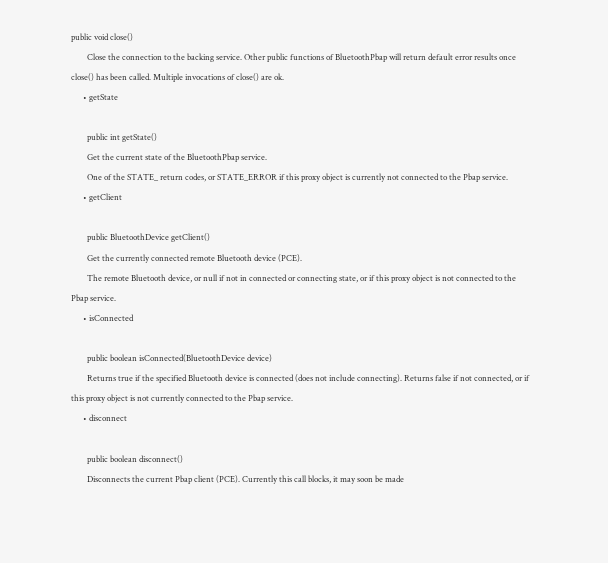public void close()
        Close the connection to the backing service. Other public functions of BluetoothPbap will return default error results once close() has been called. Multiple invocations of close() are ok.
      • getState

        public int getState()
        Get the current state of the BluetoothPbap service.
        One of the STATE_ return codes, or STATE_ERROR if this proxy object is currently not connected to the Pbap service.
      • getClient

        public BluetoothDevice getClient()
        Get the currently connected remote Bluetooth device (PCE).
        The remote Bluetooth device, or null if not in connected or connecting state, or if this proxy object is not connected to the Pbap service.
      • isConnected

        public boolean isConnected(BluetoothDevice device)
        Returns true if the specified Bluetooth device is connected (does not include connecting). Returns false if not connected, or if this proxy object is not currently connected to the Pbap service.
      • disconnect

        public boolean disconnect()
        Disconnects the current Pbap client (PCE). Currently this call blocks, it may soon be made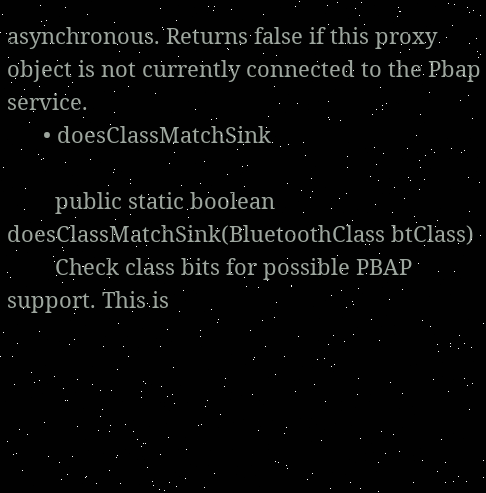asynchronous. Returns false if this proxy object is not currently connected to the Pbap service.
      • doesClassMatchSink

        public static boolean doesClassMatchSink(BluetoothClass btClass)
        Check class bits for possible PBAP support. This is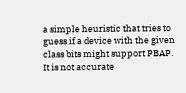a simple heuristic that tries to guess if a device with the given class bits might support PBAP. It is not accurate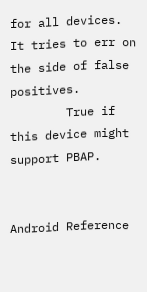for all devices. It tries to err on the side of false positives.
        True if this device might support PBAP.


Android Reference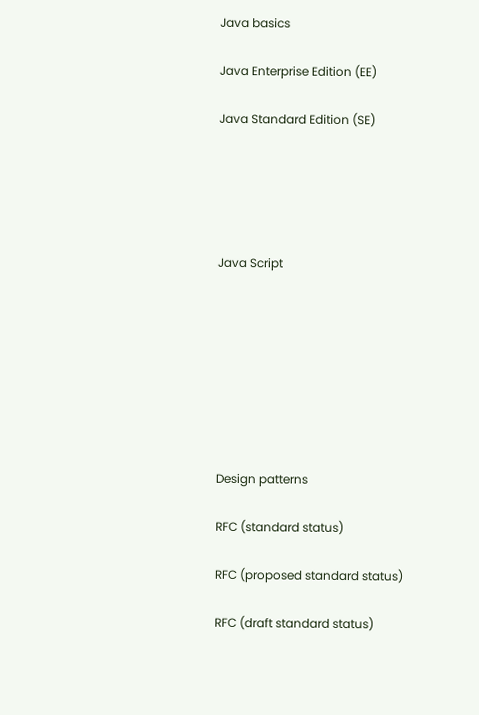Java basics

Java Enterprise Edition (EE)

Java Standard Edition (SE)





Java Script








Design patterns

RFC (standard status)

RFC (proposed standard status)

RFC (draft standard status)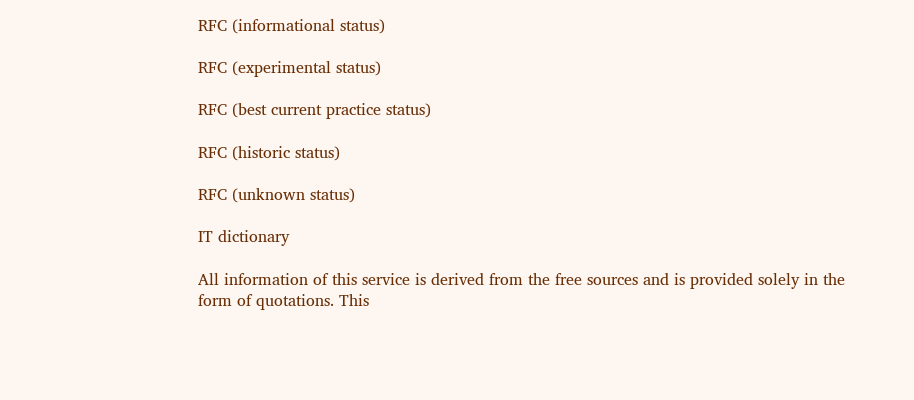RFC (informational status)

RFC (experimental status)

RFC (best current practice status)

RFC (historic status)

RFC (unknown status)

IT dictionary

All information of this service is derived from the free sources and is provided solely in the form of quotations. This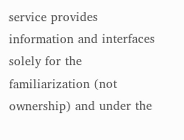service provides information and interfaces solely for the familiarization (not ownership) and under the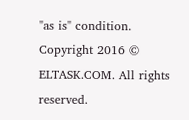"as is" condition.
Copyright 2016 © ELTASK.COM. All rights reserved.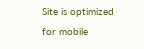Site is optimized for mobile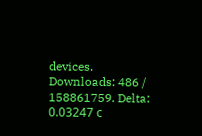devices.
Downloads: 486 / 158861759. Delta: 0.03247 с